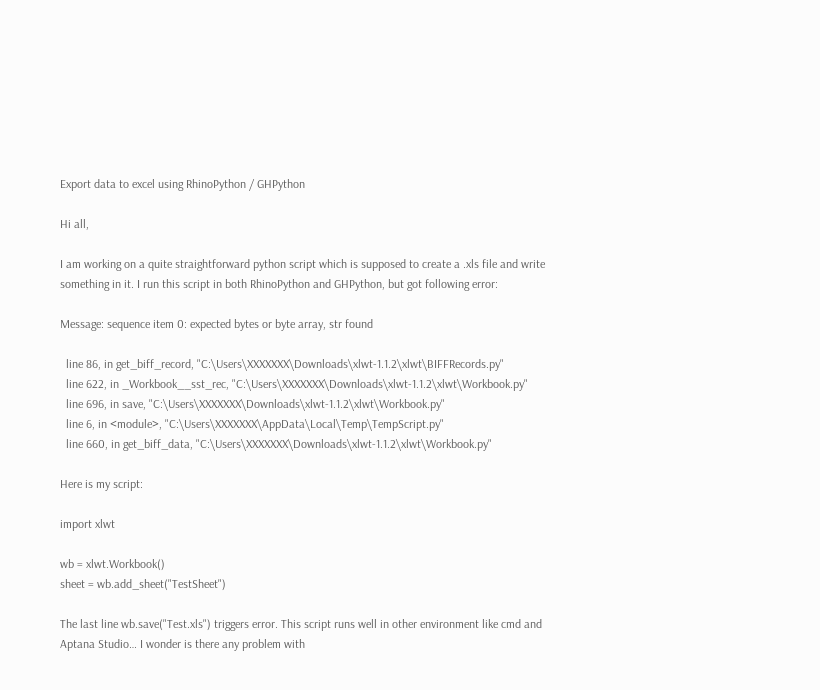Export data to excel using RhinoPython / GHPython

Hi all,

I am working on a quite straightforward python script which is supposed to create a .xls file and write something in it. I run this script in both RhinoPython and GHPython, but got following error:

Message: sequence item 0: expected bytes or byte array, str found

  line 86, in get_biff_record, "C:\Users\XXXXXXX\Downloads\xlwt-1.1.2\xlwt\BIFFRecords.py"
  line 622, in _Workbook__sst_rec, "C:\Users\XXXXXXX\Downloads\xlwt-1.1.2\xlwt\Workbook.py"
  line 696, in save, "C:\Users\XXXXXXX\Downloads\xlwt-1.1.2\xlwt\Workbook.py"
  line 6, in <module>, "C:\Users\XXXXXXX\AppData\Local\Temp\TempScript.py"
  line 660, in get_biff_data, "C:\Users\XXXXXXX\Downloads\xlwt-1.1.2\xlwt\Workbook.py"

Here is my script:

import xlwt

wb = xlwt.Workbook()
sheet = wb.add_sheet("TestSheet")

The last line wb.save("Test.xls") triggers error. This script runs well in other environment like cmd and Aptana Studio… I wonder is there any problem with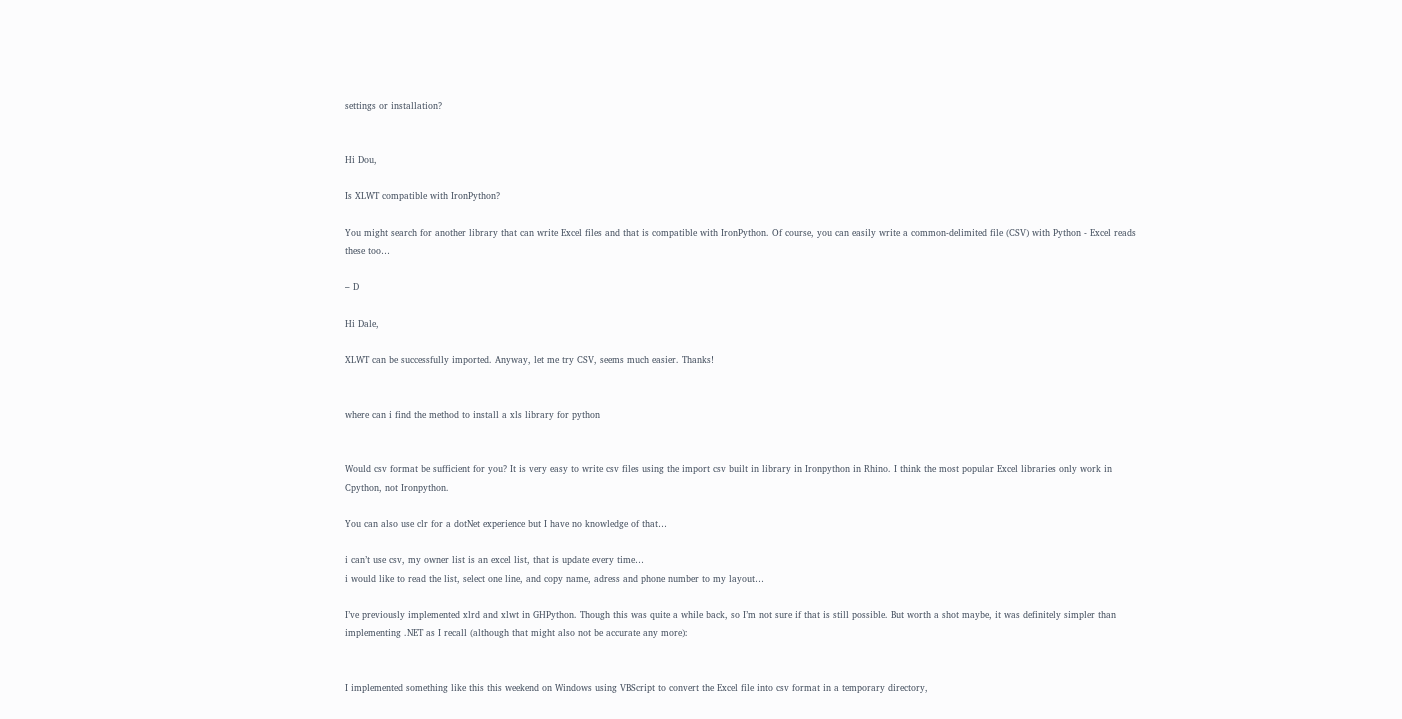settings or installation?


Hi Dou,

Is XLWT compatible with IronPython?

You might search for another library that can write Excel files and that is compatible with IronPython. Of course, you can easily write a common-delimited file (CSV) with Python - Excel reads these too…

– D

Hi Dale,

XLWT can be successfully imported. Anyway, let me try CSV, seems much easier. Thanks!


where can i find the method to install a xls library for python


Would csv format be sufficient for you? It is very easy to write csv files using the import csv built in library in Ironpython in Rhino. I think the most popular Excel libraries only work in Cpython, not Ironpython.

You can also use clr for a dotNet experience but I have no knowledge of that…

i can’t use csv, my owner list is an excel list, that is update every time…
i would like to read the list, select one line, and copy name, adress and phone number to my layout…

I’ve previously implemented xlrd and xlwt in GHPython. Though this was quite a while back, so I’m not sure if that is still possible. But worth a shot maybe, it was definitely simpler than implementing .NET as I recall (although that might also not be accurate any more):


I implemented something like this this weekend on Windows using VBScript to convert the Excel file into csv format in a temporary directory,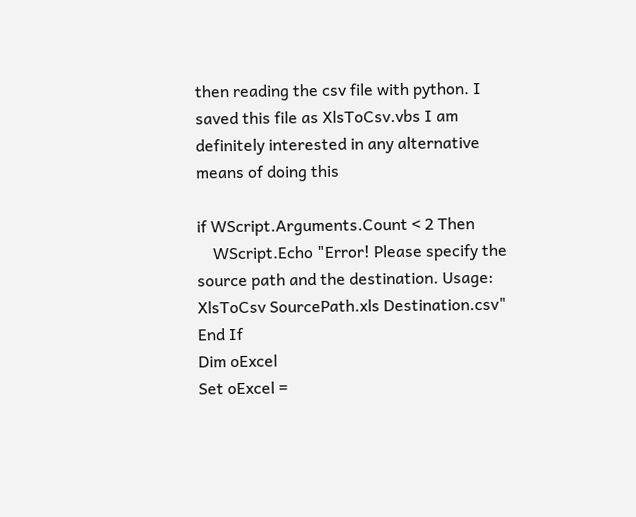then reading the csv file with python. I saved this file as XlsToCsv.vbs I am definitely interested in any alternative means of doing this

if WScript.Arguments.Count < 2 Then
    WScript.Echo "Error! Please specify the source path and the destination. Usage: XlsToCsv SourcePath.xls Destination.csv"
End If
Dim oExcel
Set oExcel =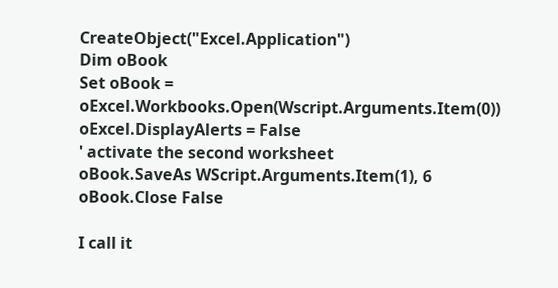CreateObject("Excel.Application")
Dim oBook
Set oBook = oExcel.Workbooks.Open(Wscript.Arguments.Item(0))
oExcel.DisplayAlerts = False
' activate the second worksheet
oBook.SaveAs WScript.Arguments.Item(1), 6
oBook.Close False

I call it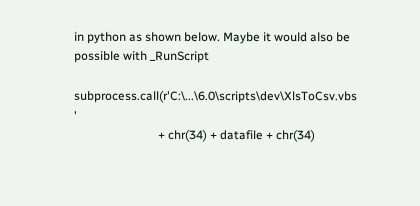in python as shown below. Maybe it would also be possible with _RunScript

subprocess.call(r'C:\...\6.0\scripts\dev\XlsToCsv.vbs '
                            + chr(34) + datafile + chr(34)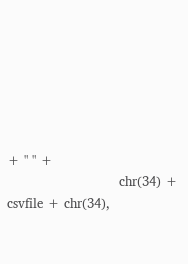+ " " +
                            chr(34) + csvfile + chr(34),